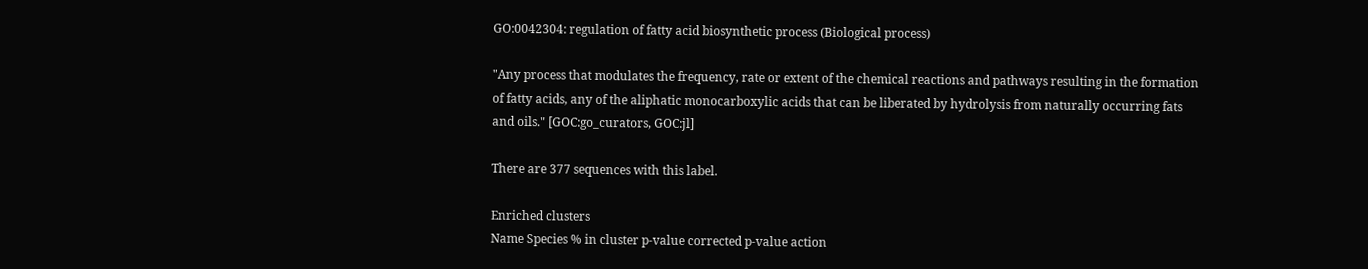GO:0042304: regulation of fatty acid biosynthetic process (Biological process)

"Any process that modulates the frequency, rate or extent of the chemical reactions and pathways resulting in the formation of fatty acids, any of the aliphatic monocarboxylic acids that can be liberated by hydrolysis from naturally occurring fats and oils." [GOC:go_curators, GOC:jl]

There are 377 sequences with this label.

Enriched clusters
Name Species % in cluster p-value corrected p-value action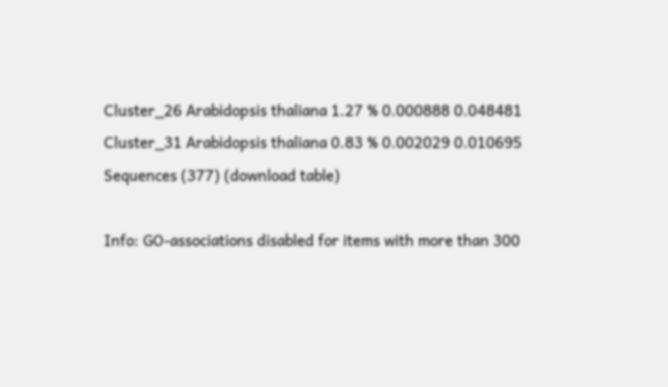Cluster_26 Arabidopsis thaliana 1.27 % 0.000888 0.048481
Cluster_31 Arabidopsis thaliana 0.83 % 0.002029 0.010695
Sequences (377) (download table)

Info: GO-associations disabled for items with more than 300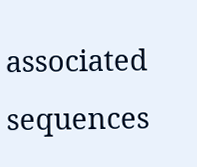associated sequences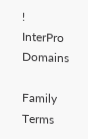!
InterPro Domains

Family Terms